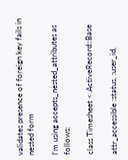validates presence of foreign key fails in nested form

I’m using accepts_nested_attributes as follows:

class Timesheet < ActiveRecord::Base

attr_accessible :status, :user_id,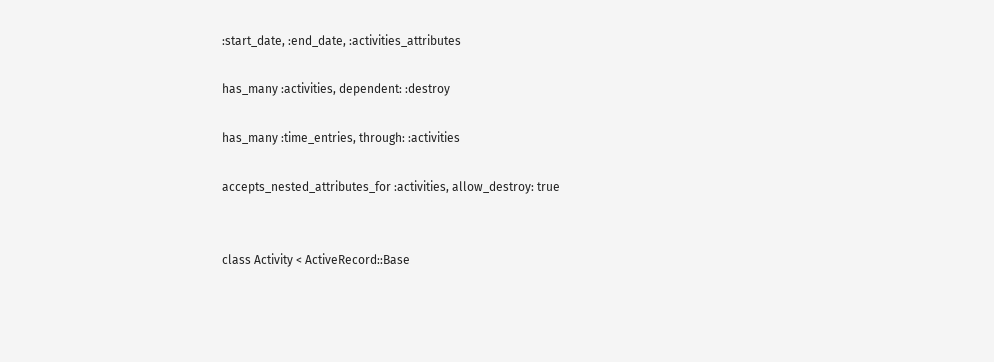:start_date, :end_date, :activities_attributes

has_many :activities, dependent: :destroy

has_many :time_entries, through: :activities

accepts_nested_attributes_for :activities, allow_destroy: true


class Activity < ActiveRecord::Base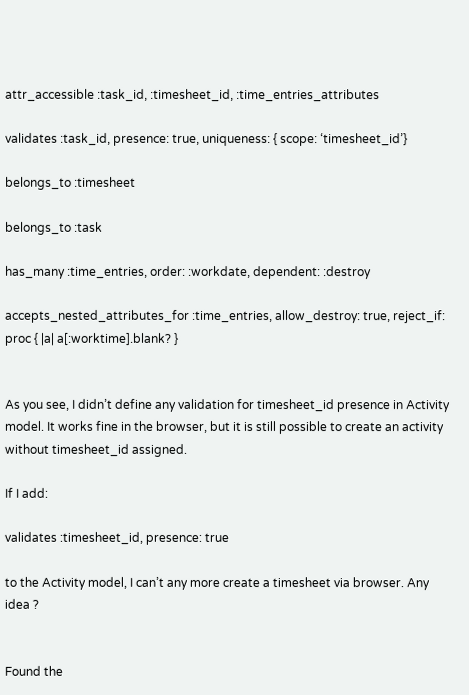attr_accessible :task_id, :timesheet_id, :time_entries_attributes

validates :task_id, presence: true, uniqueness: { scope: ‘timesheet_id’}

belongs_to :timesheet

belongs_to :task

has_many :time_entries, order: :workdate, dependent: :destroy

accepts_nested_attributes_for :time_entries, allow_destroy: true, reject_if: proc { |a| a[:worktime].blank? }


As you see, I didn’t define any validation for timesheet_id presence in Activity model. It works fine in the browser, but it is still possible to create an activity without timesheet_id assigned.

If I add:

validates :timesheet_id, presence: true

to the Activity model, I can’t any more create a timesheet via browser. Any idea ?


Found the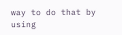way to do that by using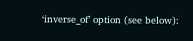‘inverse_of’ option (see below):